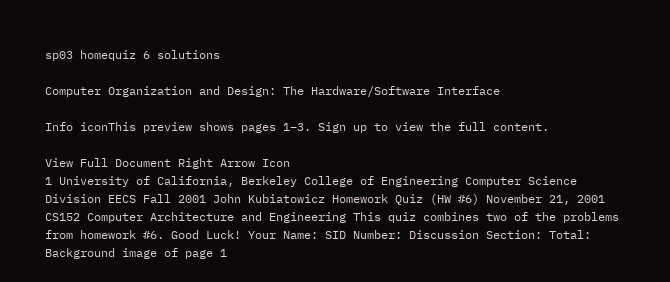sp03 homequiz 6 solutions

Computer Organization and Design: The Hardware/Software Interface

Info iconThis preview shows pages 1–3. Sign up to view the full content.

View Full Document Right Arrow Icon
1 University of California, Berkeley College of Engineering Computer Science Division EECS Fall 2001 John Kubiatowicz Homework Quiz (HW #6) November 21, 2001 CS152 Computer Architecture and Engineering This quiz combines two of the problems from homework #6. Good Luck! Your Name: SID Number: Discussion Section: Total:
Background image of page 1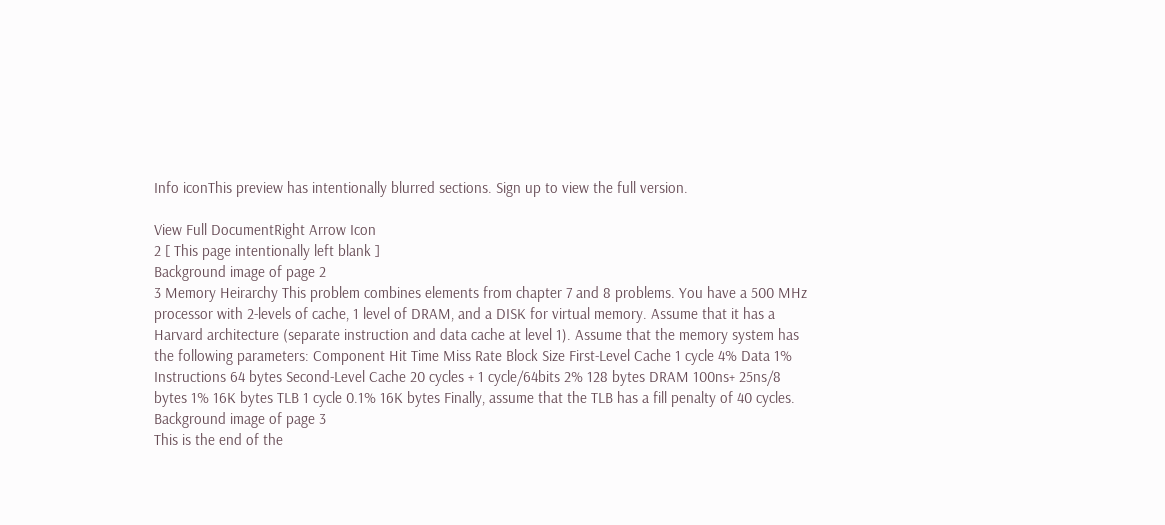Info iconThis preview has intentionally blurred sections. Sign up to view the full version.

View Full DocumentRight Arrow Icon
2 [ This page intentionally left blank ]
Background image of page 2
3 Memory Heirarchy This problem combines elements from chapter 7 and 8 problems. You have a 500 MHz processor with 2-levels of cache, 1 level of DRAM, and a DISK for virtual memory. Assume that it has a Harvard architecture (separate instruction and data cache at level 1). Assume that the memory system has the following parameters: Component Hit Time Miss Rate Block Size First-Level Cache 1 cycle 4% Data 1% Instructions 64 bytes Second-Level Cache 20 cycles + 1 cycle/64bits 2% 128 bytes DRAM 100ns+ 25ns/8 bytes 1% 16K bytes TLB 1 cycle 0.1% 16K bytes Finally, assume that the TLB has a fill penalty of 40 cycles.
Background image of page 3
This is the end of the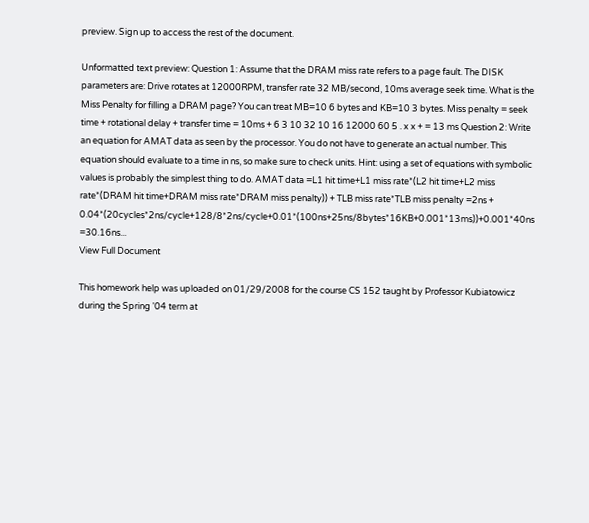preview. Sign up to access the rest of the document.

Unformatted text preview: Question 1: Assume that the DRAM miss rate refers to a page fault. The DISK parameters are: Drive rotates at 12000RPM, transfer rate 32 MB/second, 10ms average seek time. What is the Miss Penalty for filling a DRAM page? You can treat MB=10 6 bytes and KB=10 3 bytes. Miss penalty = seek time + rotational delay + transfer time = 10ms + 6 3 10 32 10 16 12000 60 5 . x x + = 13 ms Question 2: Write an equation for AMAT data as seen by the processor. You do not have to generate an actual number. This equation should evaluate to a time in ns, so make sure to check units. Hint: using a set of equations with symbolic values is probably the simplest thing to do. AMAT data =L1 hit time+L1 miss rate*(L2 hit time+L2 miss rate*(DRAM hit time+DRAM miss rate*DRAM miss penalty)) + TLB miss rate*TLB miss penalty =2ns + 0.04*(20cycles*2ns/cycle+128/8*2ns/cycle+0.01*(100ns+25ns/8bytes*16KB+0.001*13ms))+0.001*40ns =30.16ns...
View Full Document

This homework help was uploaded on 01/29/2008 for the course CS 152 taught by Professor Kubiatowicz during the Spring '04 term at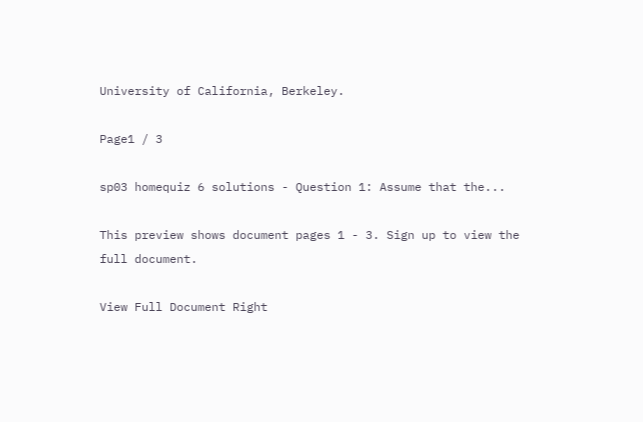University of California, Berkeley.

Page1 / 3

sp03 homequiz 6 solutions - Question 1: Assume that the...

This preview shows document pages 1 - 3. Sign up to view the full document.

View Full Document Right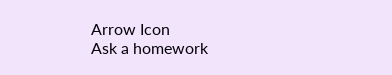Arrow Icon
Ask a homework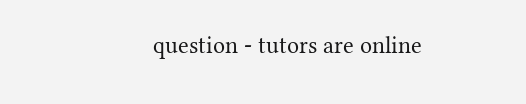question - tutors are online